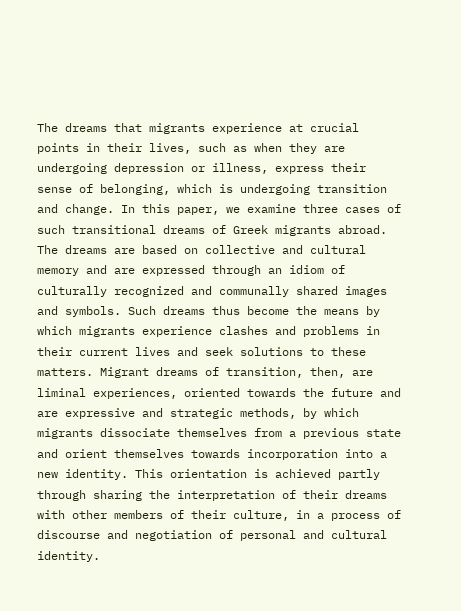The dreams that migrants experience at crucial points in their lives, such as when they are undergoing depression or illness, express their sense of belonging, which is undergoing transition and change. In this paper, we examine three cases of such transitional dreams of Greek migrants abroad. The dreams are based on collective and cultural memory and are expressed through an idiom of culturally recognized and communally shared images and symbols. Such dreams thus become the means by which migrants experience clashes and problems in their current lives and seek solutions to these matters. Migrant dreams of transition, then, are liminal experiences, oriented towards the future and are expressive and strategic methods, by which migrants dissociate themselves from a previous state and orient themselves towards incorporation into a new identity. This orientation is achieved partly through sharing the interpretation of their dreams with other members of their culture, in a process of discourse and negotiation of personal and cultural identity.